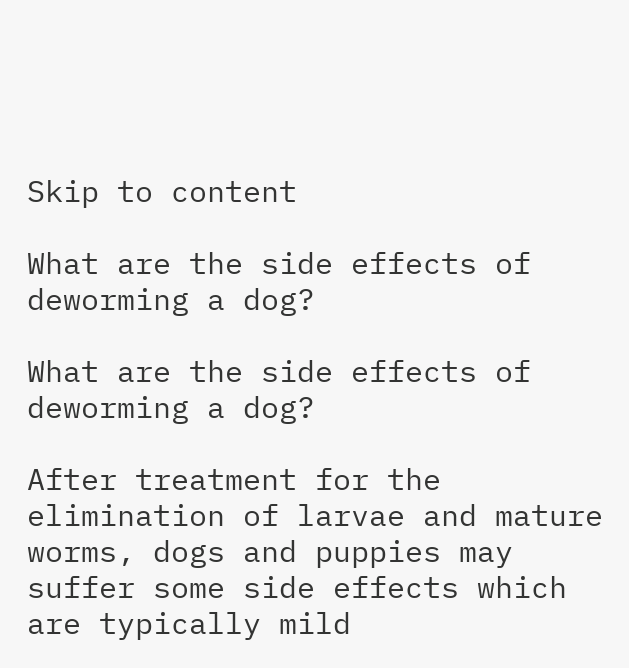Skip to content

What are the side effects of deworming a dog?

What are the side effects of deworming a dog?

After treatment for the elimination of larvae and mature worms, dogs and puppies may suffer some side effects which are typically mild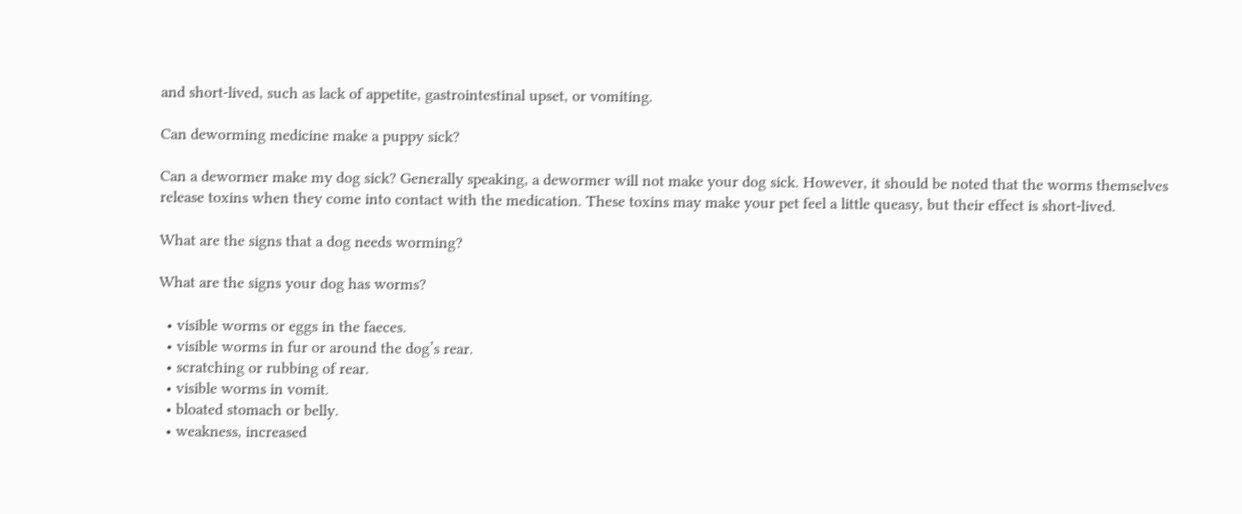and short-lived, such as lack of appetite, gastrointestinal upset, or vomiting.

Can deworming medicine make a puppy sick?

Can a dewormer make my dog sick? Generally speaking, a dewormer will not make your dog sick. However, it should be noted that the worms themselves release toxins when they come into contact with the medication. These toxins may make your pet feel a little queasy, but their effect is short-lived.

What are the signs that a dog needs worming?

What are the signs your dog has worms?

  • visible worms or eggs in the faeces.
  • visible worms in fur or around the dog’s rear.
  • scratching or rubbing of rear.
  • visible worms in vomit.
  • bloated stomach or belly.
  • weakness, increased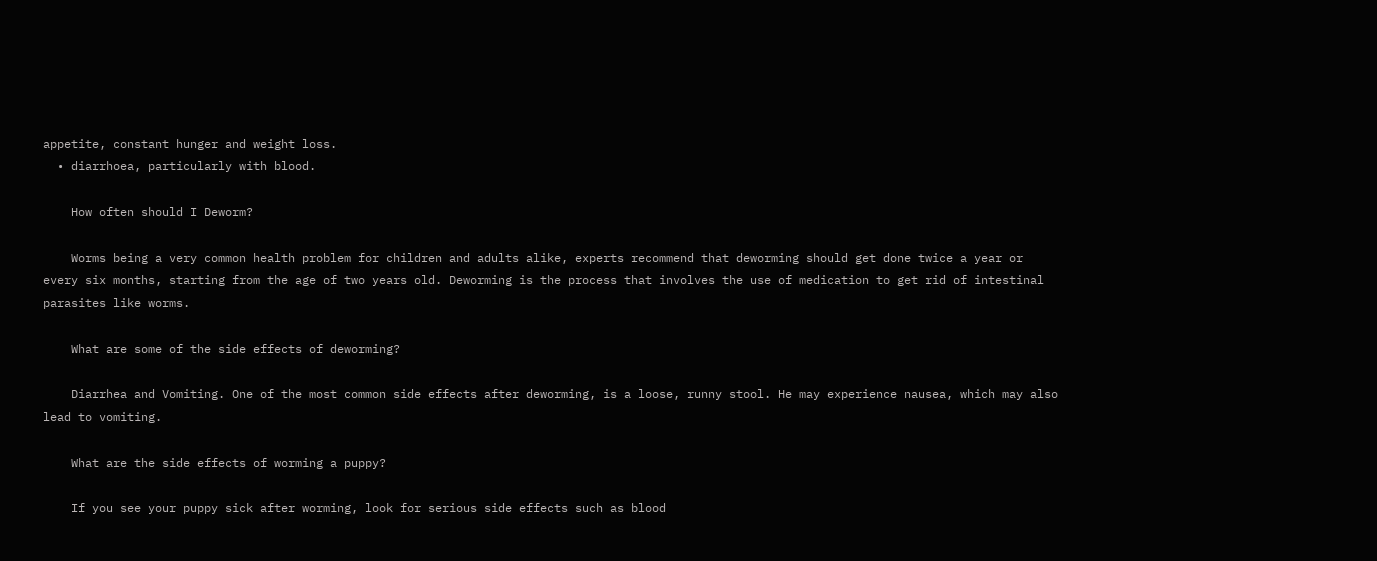appetite, constant hunger and weight loss.
  • diarrhoea, particularly with blood.

    How often should I Deworm?

    Worms being a very common health problem for children and adults alike, experts recommend that deworming should get done twice a year or every six months, starting from the age of two years old. Deworming is the process that involves the use of medication to get rid of intestinal parasites like worms.

    What are some of the side effects of deworming?

    Diarrhea and Vomiting. One of the most common side effects after deworming, is a loose, runny stool. He may experience nausea, which may also lead to vomiting.

    What are the side effects of worming a puppy?

    If you see your puppy sick after worming, look for serious side effects such as blood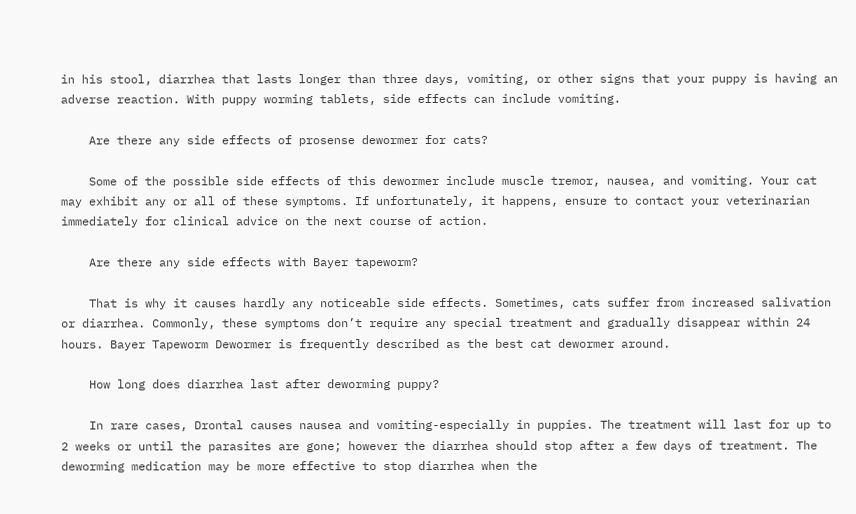in his stool, diarrhea that lasts longer than three days, vomiting, or other signs that your puppy is having an adverse reaction. With puppy worming tablets, side effects can include vomiting.

    Are there any side effects of prosense dewormer for cats?

    Some of the possible side effects of this dewormer include muscle tremor, nausea, and vomiting. Your cat may exhibit any or all of these symptoms. If unfortunately, it happens, ensure to contact your veterinarian immediately for clinical advice on the next course of action.

    Are there any side effects with Bayer tapeworm?

    That is why it causes hardly any noticeable side effects. Sometimes, cats suffer from increased salivation or diarrhea. Commonly, these symptoms don’t require any special treatment and gradually disappear within 24 hours. Bayer Tapeworm Dewormer is frequently described as the best cat dewormer around.

    How long does diarrhea last after deworming puppy?

    In rare cases, Drontal causes nausea and vomiting-especially in puppies. The treatment will last for up to 2 weeks or until the parasites are gone; however the diarrhea should stop after a few days of treatment. The deworming medication may be more effective to stop diarrhea when the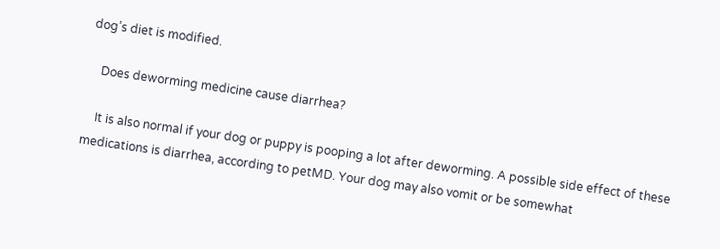dog’s diet is modified.

    Does deworming medicine cause diarrhea?

    It is also normal if your dog or puppy is pooping a lot after deworming. A possible side effect of these medications is diarrhea, according to petMD. Your dog may also vomit or be somewhat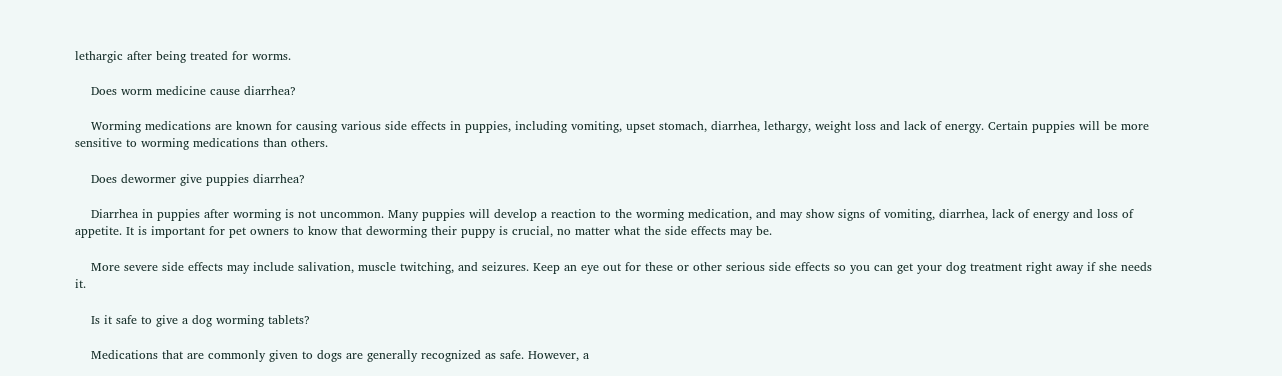lethargic after being treated for worms.

    Does worm medicine cause diarrhea?

    Worming medications are known for causing various side effects in puppies, including vomiting, upset stomach, diarrhea, lethargy, weight loss and lack of energy. Certain puppies will be more sensitive to worming medications than others.

    Does dewormer give puppies diarrhea?

    Diarrhea in puppies after worming is not uncommon. Many puppies will develop a reaction to the worming medication, and may show signs of vomiting, diarrhea, lack of energy and loss of appetite. It is important for pet owners to know that deworming their puppy is crucial, no matter what the side effects may be.

    More severe side effects may include salivation, muscle twitching, and seizures. Keep an eye out for these or other serious side effects so you can get your dog treatment right away if she needs it.

    Is it safe to give a dog worming tablets?

    Medications that are commonly given to dogs are generally recognized as safe. However, a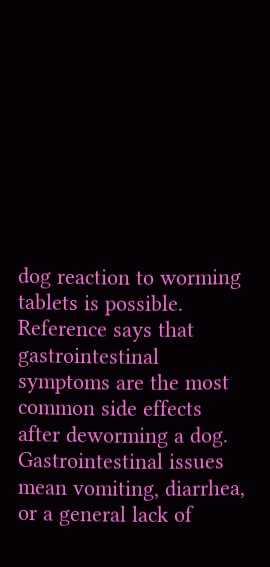dog reaction to worming tablets is possible. Reference says that gastrointestinal symptoms are the most common side effects after deworming a dog. Gastrointestinal issues mean vomiting, diarrhea, or a general lack of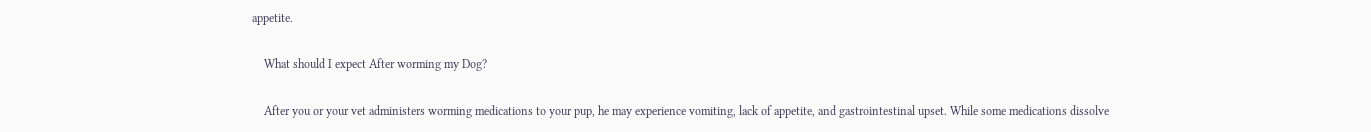appetite.

    What should I expect After worming my Dog?

    After you or your vet administers worming medications to your pup, he may experience vomiting, lack of appetite, and gastrointestinal upset. While some medications dissolve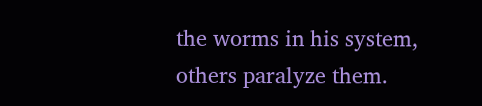the worms in his system, others paralyze them.